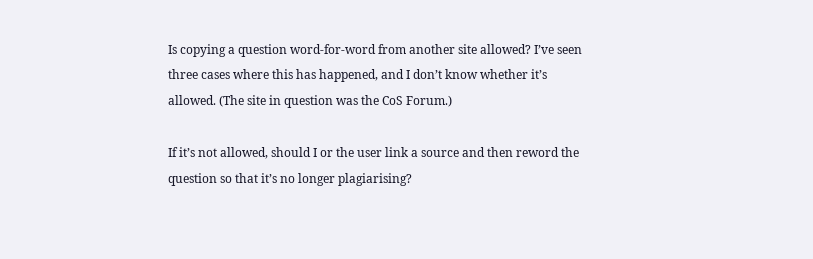Is copying a question word-for-word from another site allowed? I’ve seen three cases where this has happened, and I don’t know whether it’s allowed. (The site in question was the CoS Forum.)

If it’s not allowed, should I or the user link a source and then reword the question so that it’s no longer plagiarising?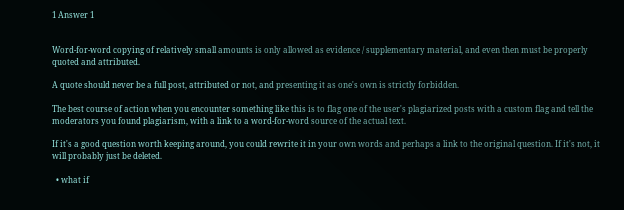1 Answer 1


Word-for-word copying of relatively small amounts is only allowed as evidence / supplementary material, and even then must be properly quoted and attributed.

A quote should never be a full post, attributed or not, and presenting it as one's own is strictly forbidden.

The best course of action when you encounter something like this is to flag one of the user's plagiarized posts with a custom flag and tell the moderators you found plagiarism, with a link to a word-for-word source of the actual text.

If it's a good question worth keeping around, you could rewrite it in your own words and perhaps a link to the original question. If it's not, it will probably just be deleted.

  • what if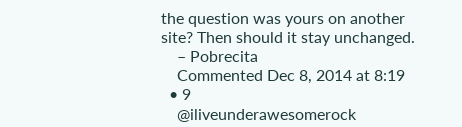the question was yours on another site? Then should it stay unchanged.
    – Pobrecita
    Commented Dec 8, 2014 at 8:19
  • 9
    @iliveunderawesomerock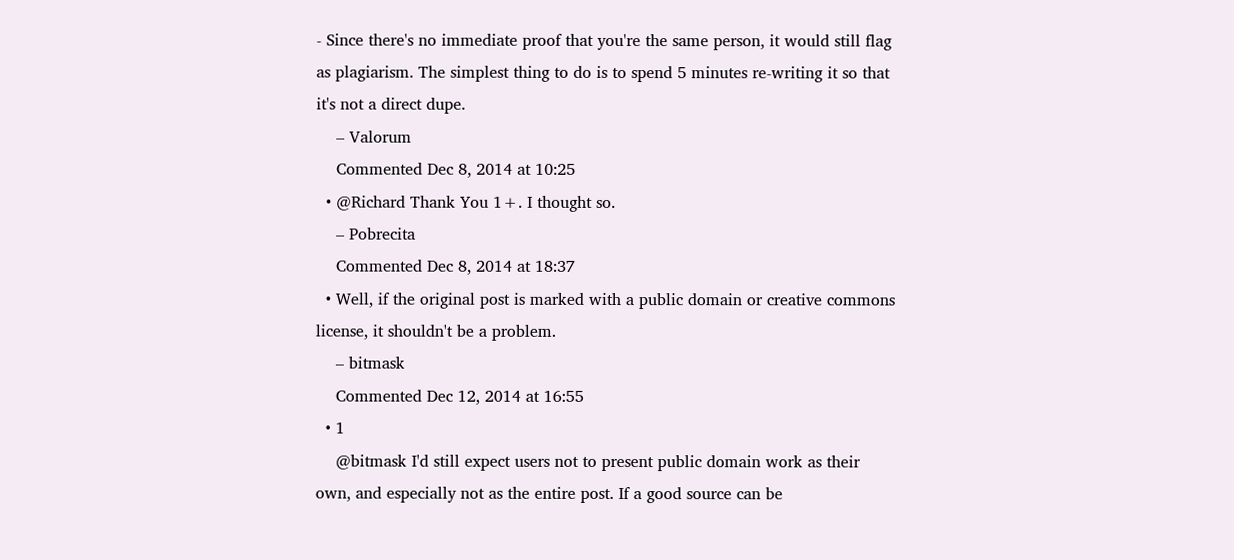- Since there's no immediate proof that you're the same person, it would still flag as plagiarism. The simplest thing to do is to spend 5 minutes re-writing it so that it's not a direct dupe.
    – Valorum
    Commented Dec 8, 2014 at 10:25
  • @Richard Thank You 1+. I thought so.
    – Pobrecita
    Commented Dec 8, 2014 at 18:37
  • Well, if the original post is marked with a public domain or creative commons license, it shouldn't be a problem.
    – bitmask
    Commented Dec 12, 2014 at 16:55
  • 1
    @bitmask I'd still expect users not to present public domain work as their own, and especially not as the entire post. If a good source can be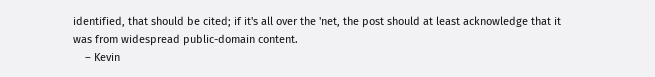identified, that should be cited; if it's all over the 'net, the post should at least acknowledge that it was from widespread public-domain content.
    – Kevin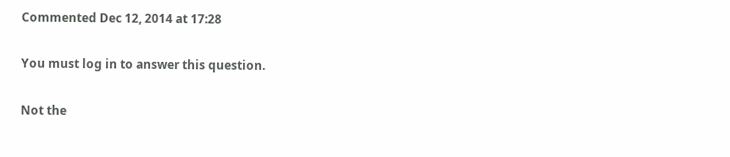Commented Dec 12, 2014 at 17:28

You must log in to answer this question.

Not the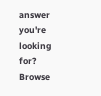answer you're looking for? Browse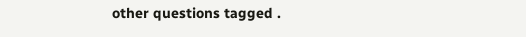other questions tagged .